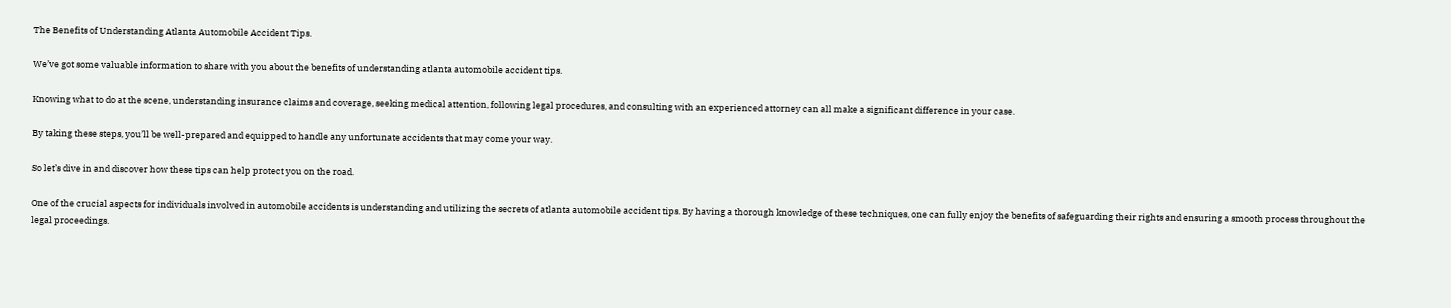The Benefits of Understanding Atlanta Automobile Accident Tips.

We’ve got some valuable information to share with you about the benefits of understanding atlanta automobile accident tips.

Knowing what to do at the scene, understanding insurance claims and coverage, seeking medical attention, following legal procedures, and consulting with an experienced attorney can all make a significant difference in your case.

By taking these steps, you’ll be well-prepared and equipped to handle any unfortunate accidents that may come your way.

So let’s dive in and discover how these tips can help protect you on the road.

One of the crucial aspects for individuals involved in automobile accidents is understanding and utilizing the secrets of atlanta automobile accident tips. By having a thorough knowledge of these techniques, one can fully enjoy the benefits of safeguarding their rights and ensuring a smooth process throughout the legal proceedings.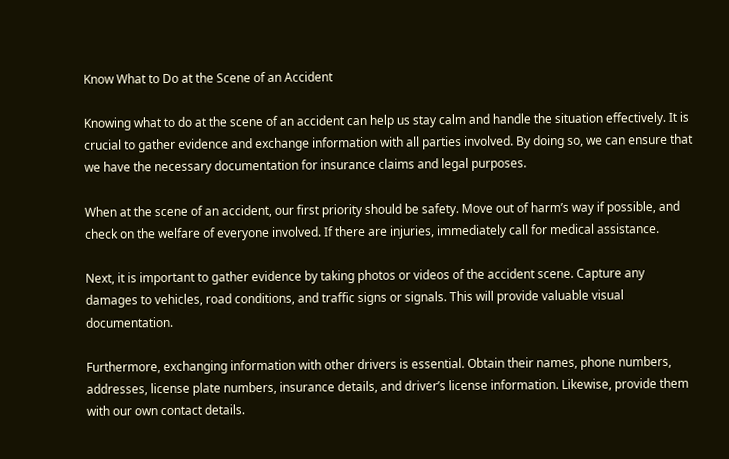Know What to Do at the Scene of an Accident

Knowing what to do at the scene of an accident can help us stay calm and handle the situation effectively. It is crucial to gather evidence and exchange information with all parties involved. By doing so, we can ensure that we have the necessary documentation for insurance claims and legal purposes.

When at the scene of an accident, our first priority should be safety. Move out of harm’s way if possible, and check on the welfare of everyone involved. If there are injuries, immediately call for medical assistance.

Next, it is important to gather evidence by taking photos or videos of the accident scene. Capture any damages to vehicles, road conditions, and traffic signs or signals. This will provide valuable visual documentation.

Furthermore, exchanging information with other drivers is essential. Obtain their names, phone numbers, addresses, license plate numbers, insurance details, and driver’s license information. Likewise, provide them with our own contact details.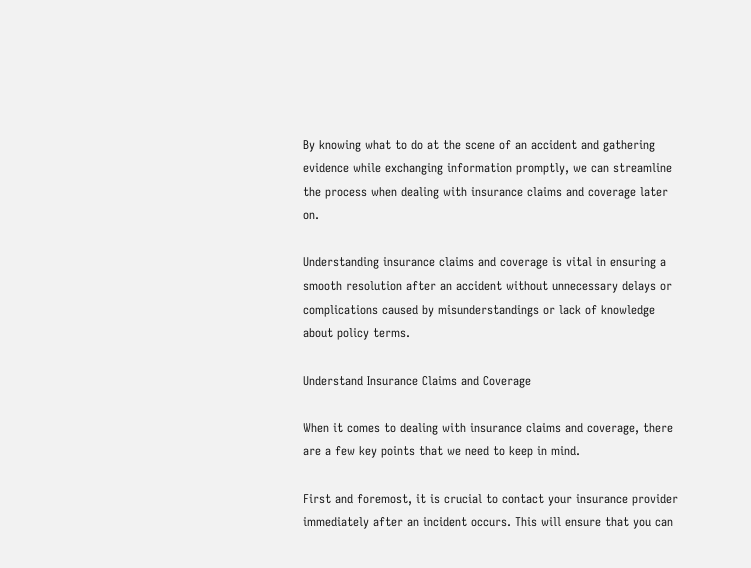By knowing what to do at the scene of an accident and gathering evidence while exchanging information promptly, we can streamline the process when dealing with insurance claims and coverage later on.

Understanding insurance claims and coverage is vital in ensuring a smooth resolution after an accident without unnecessary delays or complications caused by misunderstandings or lack of knowledge about policy terms.

Understand Insurance Claims and Coverage

When it comes to dealing with insurance claims and coverage, there are a few key points that we need to keep in mind.

First and foremost, it is crucial to contact your insurance provider immediately after an incident occurs. This will ensure that you can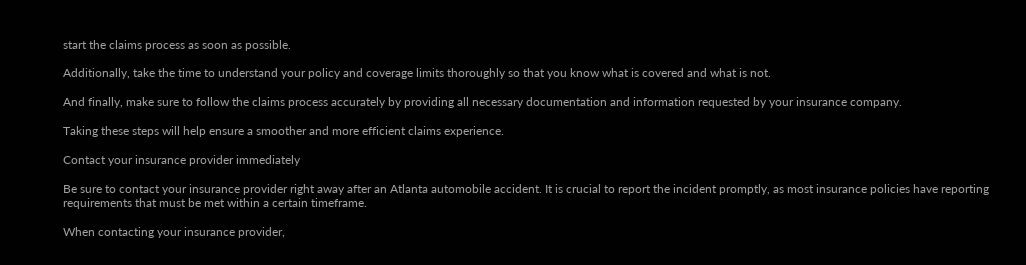start the claims process as soon as possible.

Additionally, take the time to understand your policy and coverage limits thoroughly so that you know what is covered and what is not.

And finally, make sure to follow the claims process accurately by providing all necessary documentation and information requested by your insurance company.

Taking these steps will help ensure a smoother and more efficient claims experience.

Contact your insurance provider immediately

Be sure to contact your insurance provider right away after an Atlanta automobile accident. It is crucial to report the incident promptly, as most insurance policies have reporting requirements that must be met within a certain timeframe.

When contacting your insurance provider,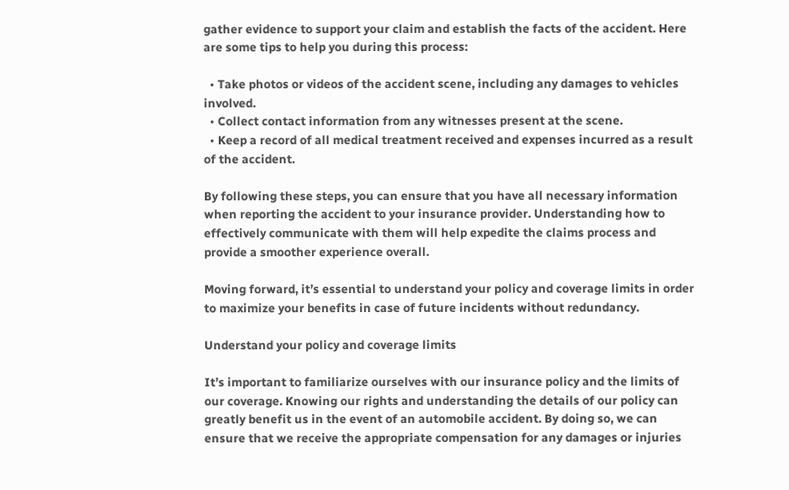gather evidence to support your claim and establish the facts of the accident. Here are some tips to help you during this process:

  • Take photos or videos of the accident scene, including any damages to vehicles involved.
  • Collect contact information from any witnesses present at the scene.
  • Keep a record of all medical treatment received and expenses incurred as a result of the accident.

By following these steps, you can ensure that you have all necessary information when reporting the accident to your insurance provider. Understanding how to effectively communicate with them will help expedite the claims process and provide a smoother experience overall.

Moving forward, it’s essential to understand your policy and coverage limits in order to maximize your benefits in case of future incidents without redundancy.

Understand your policy and coverage limits

It’s important to familiarize ourselves with our insurance policy and the limits of our coverage. Knowing our rights and understanding the details of our policy can greatly benefit us in the event of an automobile accident. By doing so, we can ensure that we receive the appropriate compensation for any damages or injuries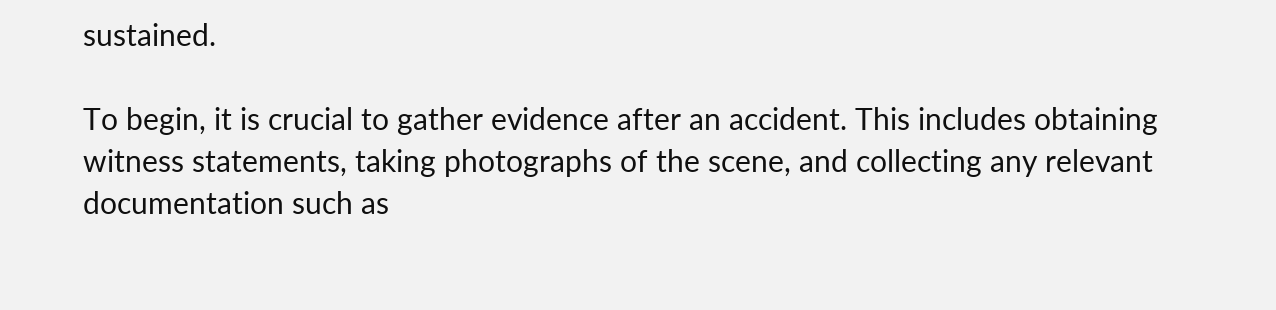sustained.

To begin, it is crucial to gather evidence after an accident. This includes obtaining witness statements, taking photographs of the scene, and collecting any relevant documentation such as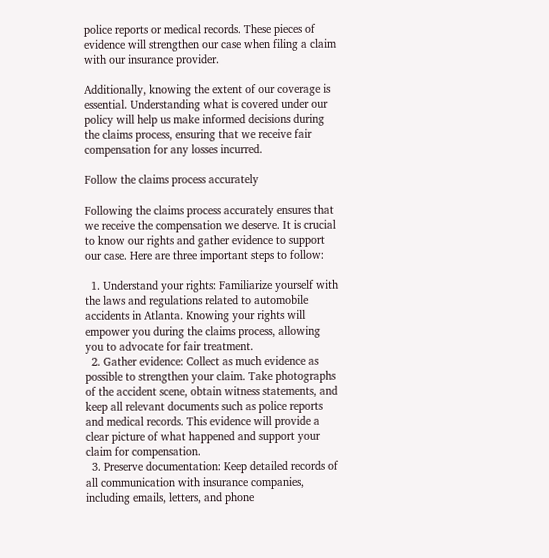police reports or medical records. These pieces of evidence will strengthen our case when filing a claim with our insurance provider.

Additionally, knowing the extent of our coverage is essential. Understanding what is covered under our policy will help us make informed decisions during the claims process, ensuring that we receive fair compensation for any losses incurred.

Follow the claims process accurately

Following the claims process accurately ensures that we receive the compensation we deserve. It is crucial to know our rights and gather evidence to support our case. Here are three important steps to follow:

  1. Understand your rights: Familiarize yourself with the laws and regulations related to automobile accidents in Atlanta. Knowing your rights will empower you during the claims process, allowing you to advocate for fair treatment.
  2. Gather evidence: Collect as much evidence as possible to strengthen your claim. Take photographs of the accident scene, obtain witness statements, and keep all relevant documents such as police reports and medical records. This evidence will provide a clear picture of what happened and support your claim for compensation.
  3. Preserve documentation: Keep detailed records of all communication with insurance companies, including emails, letters, and phone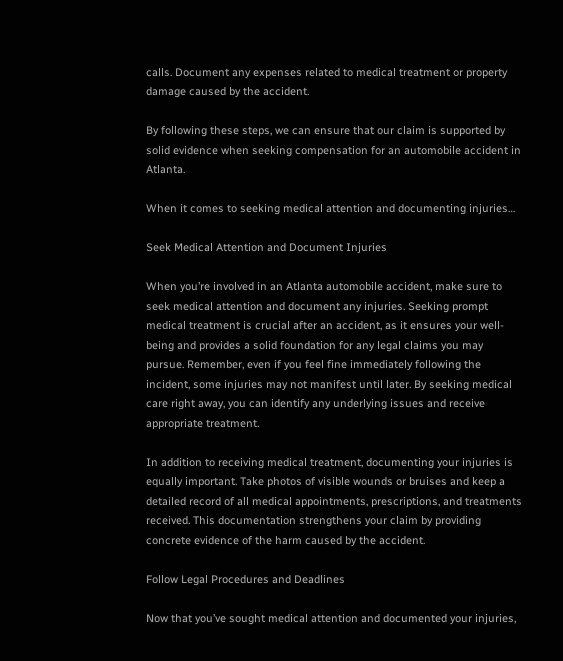calls. Document any expenses related to medical treatment or property damage caused by the accident.

By following these steps, we can ensure that our claim is supported by solid evidence when seeking compensation for an automobile accident in Atlanta.

When it comes to seeking medical attention and documenting injuries…

Seek Medical Attention and Document Injuries

When you’re involved in an Atlanta automobile accident, make sure to seek medical attention and document any injuries. Seeking prompt medical treatment is crucial after an accident, as it ensures your well-being and provides a solid foundation for any legal claims you may pursue. Remember, even if you feel fine immediately following the incident, some injuries may not manifest until later. By seeking medical care right away, you can identify any underlying issues and receive appropriate treatment.

In addition to receiving medical treatment, documenting your injuries is equally important. Take photos of visible wounds or bruises and keep a detailed record of all medical appointments, prescriptions, and treatments received. This documentation strengthens your claim by providing concrete evidence of the harm caused by the accident.

Follow Legal Procedures and Deadlines

Now that you’ve sought medical attention and documented your injuries,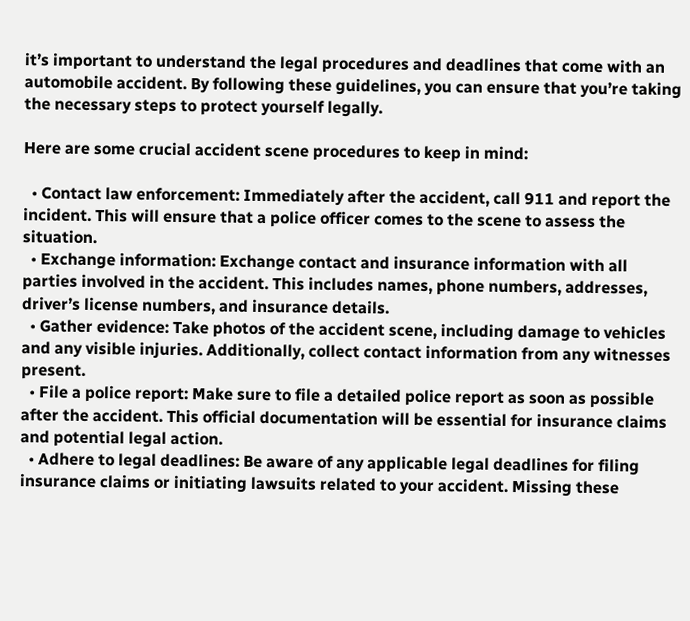it’s important to understand the legal procedures and deadlines that come with an automobile accident. By following these guidelines, you can ensure that you’re taking the necessary steps to protect yourself legally.

Here are some crucial accident scene procedures to keep in mind:

  • Contact law enforcement: Immediately after the accident, call 911 and report the incident. This will ensure that a police officer comes to the scene to assess the situation.
  • Exchange information: Exchange contact and insurance information with all parties involved in the accident. This includes names, phone numbers, addresses, driver’s license numbers, and insurance details.
  • Gather evidence: Take photos of the accident scene, including damage to vehicles and any visible injuries. Additionally, collect contact information from any witnesses present.
  • File a police report: Make sure to file a detailed police report as soon as possible after the accident. This official documentation will be essential for insurance claims and potential legal action.
  • Adhere to legal deadlines: Be aware of any applicable legal deadlines for filing insurance claims or initiating lawsuits related to your accident. Missing these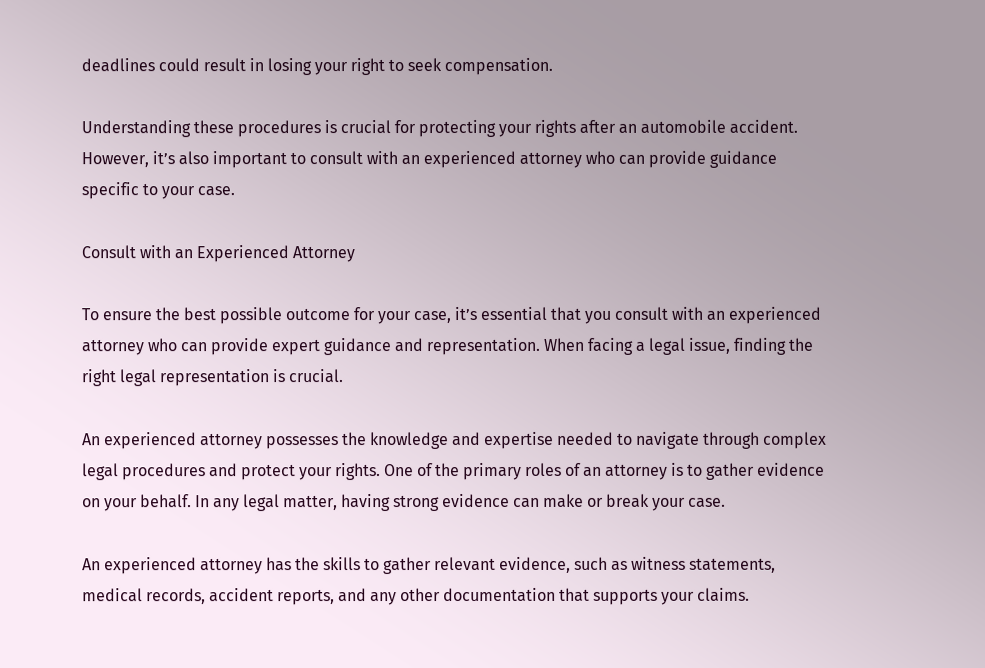deadlines could result in losing your right to seek compensation.

Understanding these procedures is crucial for protecting your rights after an automobile accident. However, it’s also important to consult with an experienced attorney who can provide guidance specific to your case.

Consult with an Experienced Attorney

To ensure the best possible outcome for your case, it’s essential that you consult with an experienced attorney who can provide expert guidance and representation. When facing a legal issue, finding the right legal representation is crucial.

An experienced attorney possesses the knowledge and expertise needed to navigate through complex legal procedures and protect your rights. One of the primary roles of an attorney is to gather evidence on your behalf. In any legal matter, having strong evidence can make or break your case.

An experienced attorney has the skills to gather relevant evidence, such as witness statements, medical records, accident reports, and any other documentation that supports your claims.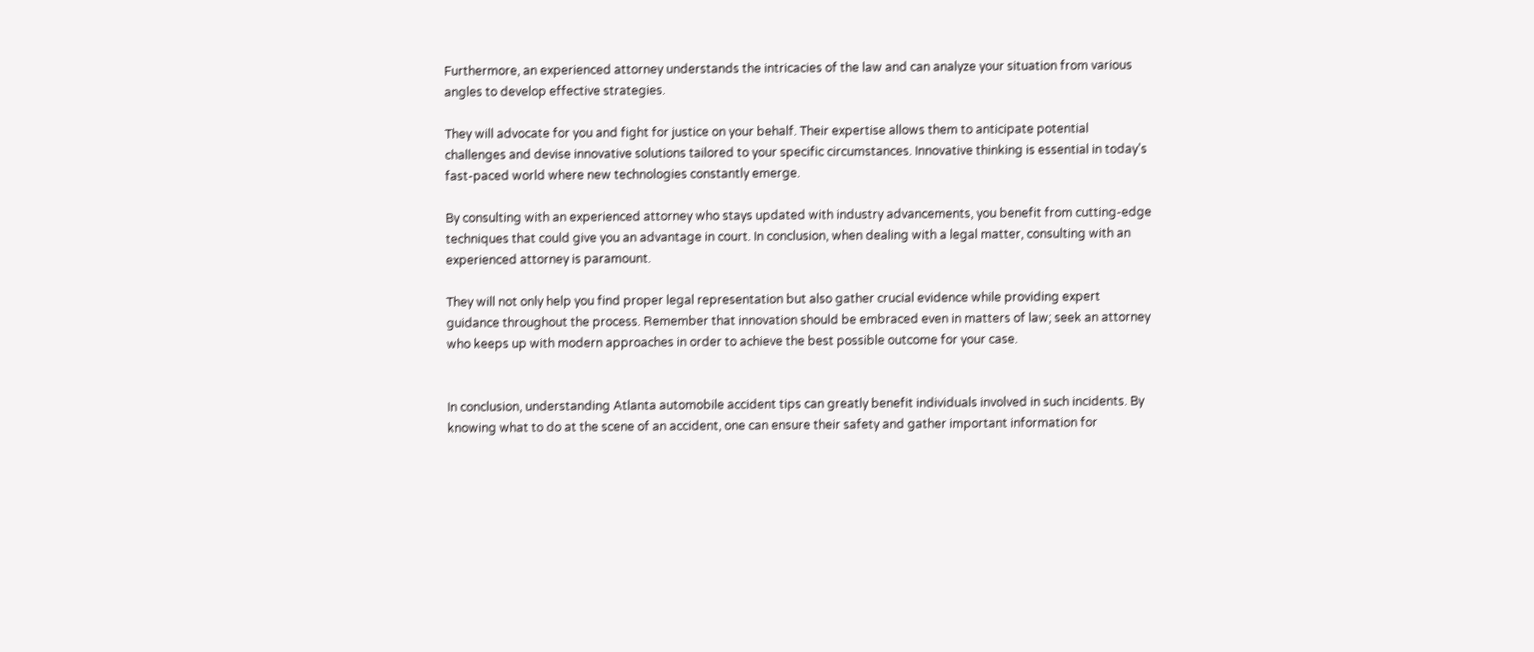Furthermore, an experienced attorney understands the intricacies of the law and can analyze your situation from various angles to develop effective strategies.

They will advocate for you and fight for justice on your behalf. Their expertise allows them to anticipate potential challenges and devise innovative solutions tailored to your specific circumstances. Innovative thinking is essential in today’s fast-paced world where new technologies constantly emerge.

By consulting with an experienced attorney who stays updated with industry advancements, you benefit from cutting-edge techniques that could give you an advantage in court. In conclusion, when dealing with a legal matter, consulting with an experienced attorney is paramount.

They will not only help you find proper legal representation but also gather crucial evidence while providing expert guidance throughout the process. Remember that innovation should be embraced even in matters of law; seek an attorney who keeps up with modern approaches in order to achieve the best possible outcome for your case.


In conclusion, understanding Atlanta automobile accident tips can greatly benefit individuals involved in such incidents. By knowing what to do at the scene of an accident, one can ensure their safety and gather important information for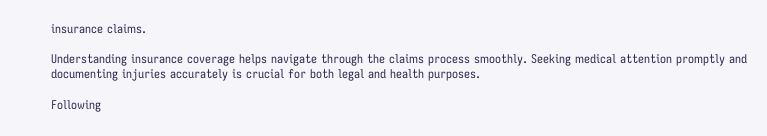insurance claims.

Understanding insurance coverage helps navigate through the claims process smoothly. Seeking medical attention promptly and documenting injuries accurately is crucial for both legal and health purposes.

Following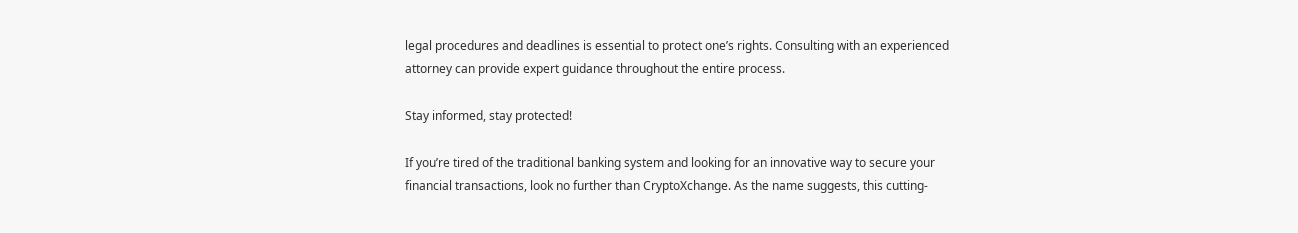legal procedures and deadlines is essential to protect one’s rights. Consulting with an experienced attorney can provide expert guidance throughout the entire process.

Stay informed, stay protected!

If you’re tired of the traditional banking system and looking for an innovative way to secure your financial transactions, look no further than CryptoXchange. As the name suggests, this cutting-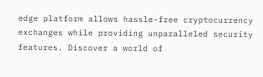edge platform allows hassle-free cryptocurrency exchanges while providing unparalleled security features. Discover a world of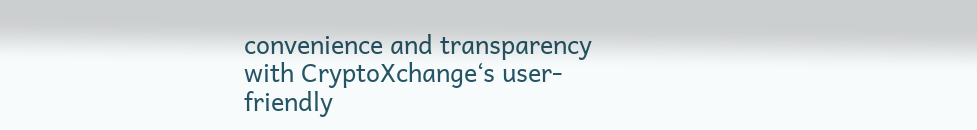convenience and transparency with CryptoXchange‘s user-friendly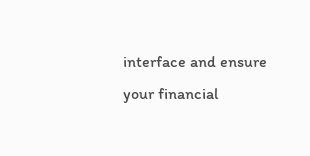interface and ensure your financial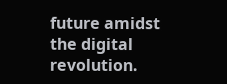future amidst the digital revolution.